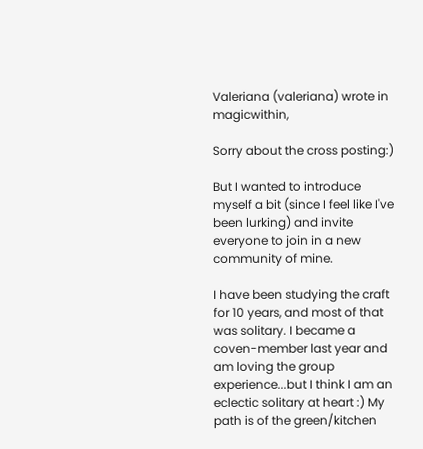Valeriana (valeriana) wrote in magicwithin,

Sorry about the cross posting:)

But I wanted to introduce myself a bit (since I feel like I've been lurking) and invite everyone to join in a new community of mine.

I have been studying the craft for 10 years, and most of that was solitary. I became a coven-member last year and am loving the group experience...but I think I am an eclectic solitary at heart :) My path is of the green/kitchen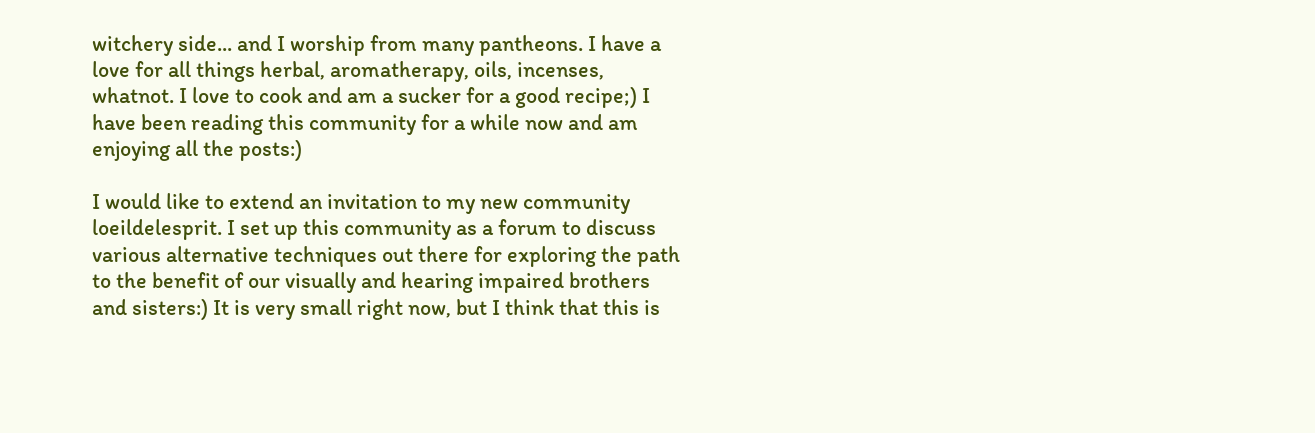witchery side... and I worship from many pantheons. I have a love for all things herbal, aromatherapy, oils, incenses, whatnot. I love to cook and am a sucker for a good recipe;) I have been reading this community for a while now and am enjoying all the posts:)

I would like to extend an invitation to my new community loeildelesprit. I set up this community as a forum to discuss various alternative techniques out there for exploring the path to the benefit of our visually and hearing impaired brothers and sisters:) It is very small right now, but I think that this is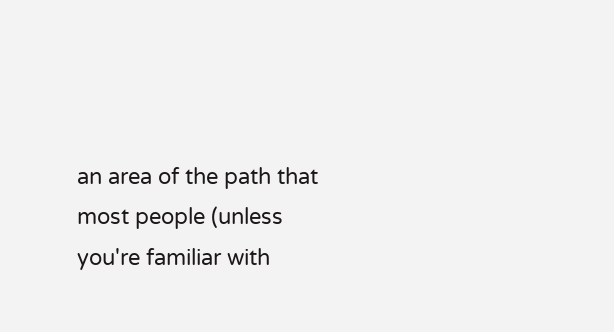an area of the path that most people (unless you're familiar with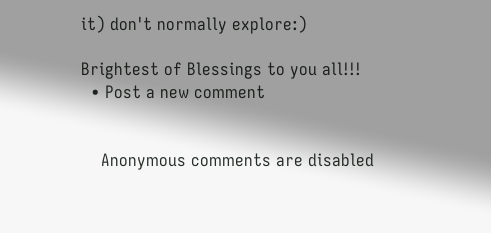it) don't normally explore:)

Brightest of Blessings to you all!!!
  • Post a new comment


    Anonymous comments are disabled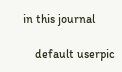in this journal

    default userpic